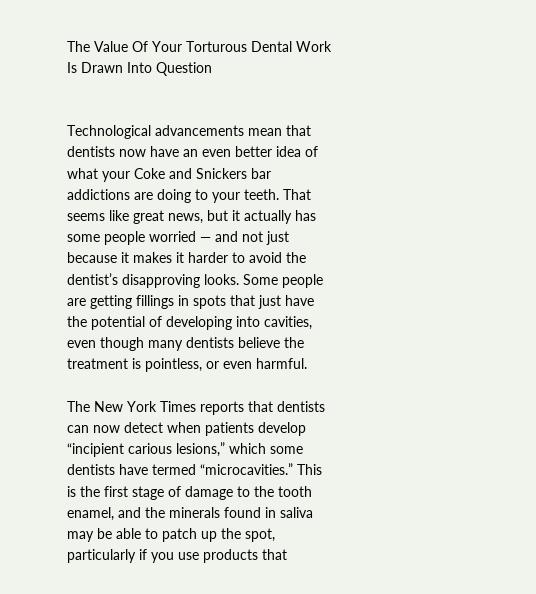The Value Of Your Torturous Dental Work Is Drawn Into Question


Technological advancements mean that dentists now have an even better idea of what your Coke and Snickers bar addictions are doing to your teeth. That seems like great news, but it actually has some people worried — and not just because it makes it harder to avoid the dentist’s disapproving looks. Some people are getting fillings in spots that just have the potential of developing into cavities, even though many dentists believe the treatment is pointless, or even harmful.

The New York Times reports that dentists can now detect when patients develop “incipient carious lesions,” which some dentists have termed “microcavities.” This is the first stage of damage to the tooth enamel, and the minerals found in saliva may be able to patch up the spot, particularly if you use products that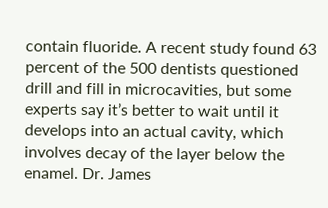contain fluoride. A recent study found 63 percent of the 500 dentists questioned drill and fill in microcavities, but some experts say it’s better to wait until it develops into an actual cavity, which involves decay of the layer below the enamel. Dr. James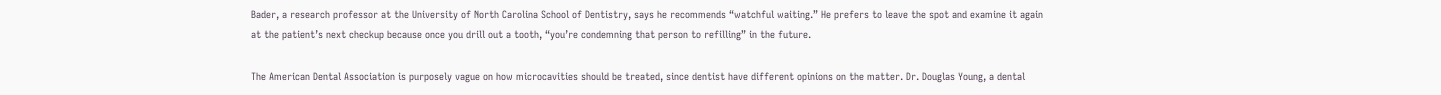Bader, a research professor at the University of North Carolina School of Dentistry, says he recommends “watchful waiting.” He prefers to leave the spot and examine it again at the patient’s next checkup because once you drill out a tooth, “you’re condemning that person to refilling” in the future.

The American Dental Association is purposely vague on how microcavities should be treated, since dentist have different opinions on the matter. Dr. Douglas Young, a dental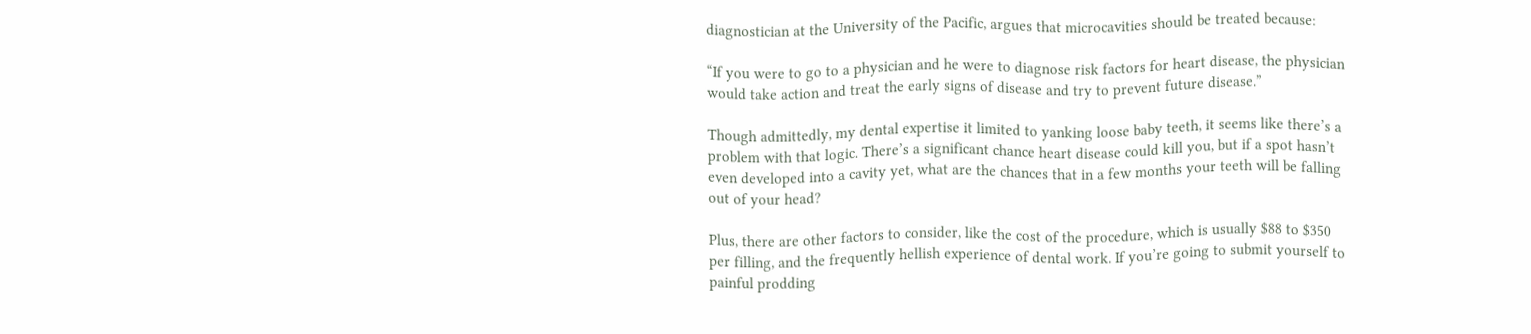diagnostician at the University of the Pacific, argues that microcavities should be treated because:

“If you were to go to a physician and he were to diagnose risk factors for heart disease, the physician would take action and treat the early signs of disease and try to prevent future disease.”

Though admittedly, my dental expertise it limited to yanking loose baby teeth, it seems like there’s a problem with that logic. There’s a significant chance heart disease could kill you, but if a spot hasn’t even developed into a cavity yet, what are the chances that in a few months your teeth will be falling out of your head?

Plus, there are other factors to consider, like the cost of the procedure, which is usually $88 to $350 per filling, and the frequently hellish experience of dental work. If you’re going to submit yourself to painful prodding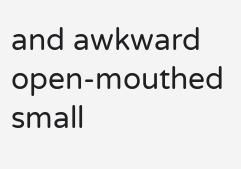and awkward open-mouthed small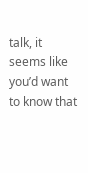talk, it seems like you’d want to know that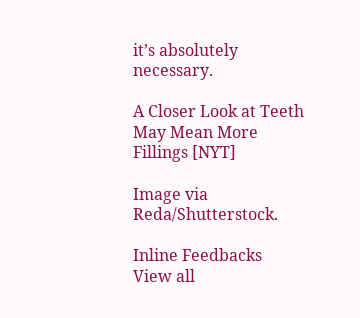it’s absolutely necessary.

A Closer Look at Teeth May Mean More Fillings [NYT]

Image via Reda/Shutterstock.

Inline Feedbacks
View all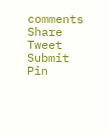comments
Share Tweet Submit Pin